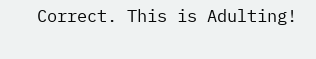Correct. This is Adulting!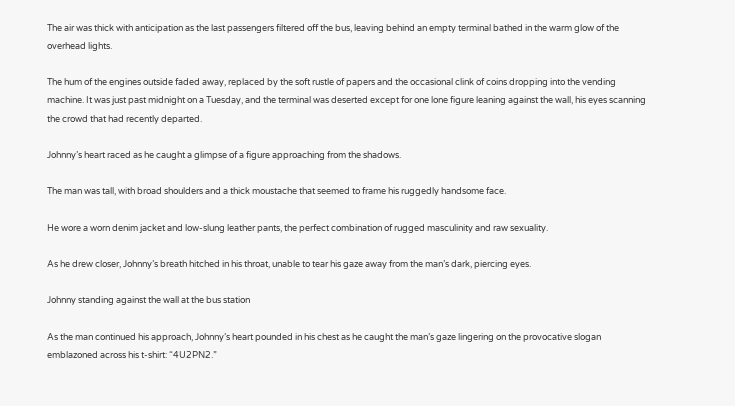The air was thick with anticipation as the last passengers filtered off the bus, leaving behind an empty terminal bathed in the warm glow of the overhead lights.

The hum of the engines outside faded away, replaced by the soft rustle of papers and the occasional clink of coins dropping into the vending machine. It was just past midnight on a Tuesday, and the terminal was deserted except for one lone figure leaning against the wall, his eyes scanning the crowd that had recently departed.

Johnny’s heart raced as he caught a glimpse of a figure approaching from the shadows.

The man was tall, with broad shoulders and a thick moustache that seemed to frame his ruggedly handsome face.

He wore a worn denim jacket and low-slung leather pants, the perfect combination of rugged masculinity and raw sexuality.

As he drew closer, Johnny’s breath hitched in his throat, unable to tear his gaze away from the man’s dark, piercing eyes.

Johnny standing against the wall at the bus station

As the man continued his approach, Johnny’s heart pounded in his chest as he caught the man’s gaze lingering on the provocative slogan emblazoned across his t-shirt: “4U2PN2.”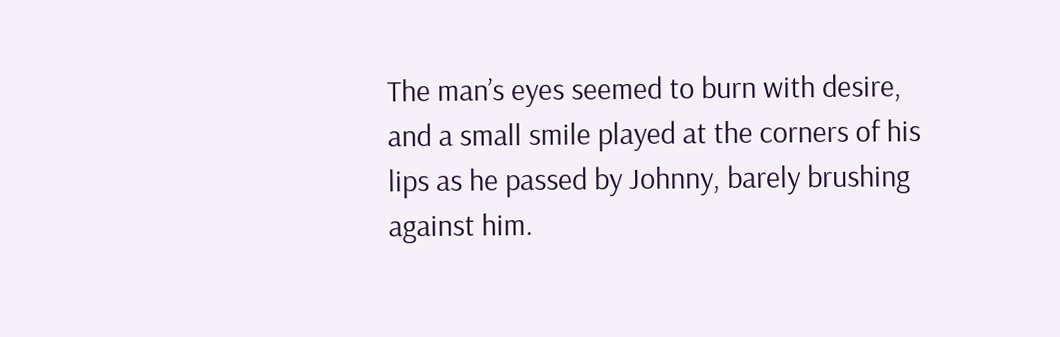The man’s eyes seemed to burn with desire, and a small smile played at the corners of his lips as he passed by Johnny, barely brushing against him.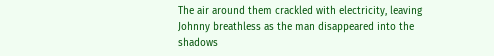The air around them crackled with electricity, leaving Johnny breathless as the man disappeared into the shadows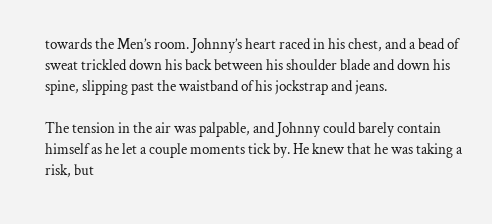towards the Men’s room. Johnny’s heart raced in his chest, and a bead of sweat trickled down his back between his shoulder blade and down his spine, slipping past the waistband of his jockstrap and jeans.

The tension in the air was palpable, and Johnny could barely contain himself as he let a couple moments tick by. He knew that he was taking a risk, but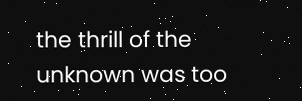the thrill of the unknown was too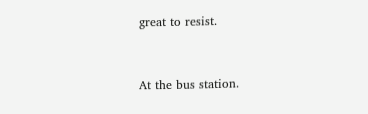great to resist.


At the bus station.